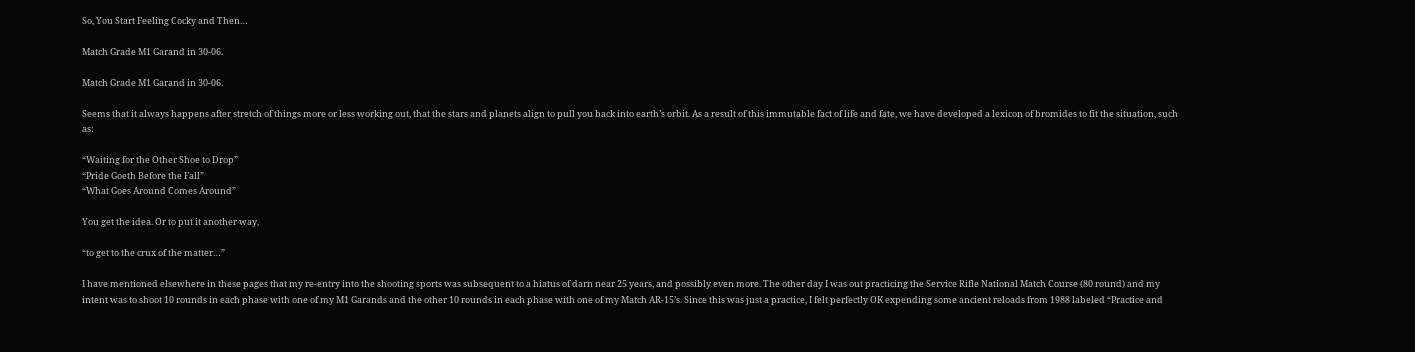So, You Start Feeling Cocky and Then…

Match Grade M1 Garand in 30-06.

Match Grade M1 Garand in 30-06.

Seems that it always happens after stretch of things more or less working out, that the stars and planets align to pull you back into earth’s orbit. As a result of this immutable fact of life and fate, we have developed a lexicon of bromides to fit the situation, such as:

“Waiting for the Other Shoe to Drop”
“Pride Goeth Before the Fall”
“What Goes Around Comes Around”

You get the idea. Or to put it another way,

“to get to the crux of the matter…”

I have mentioned elsewhere in these pages that my re-entry into the shooting sports was subsequent to a hiatus of darn near 25 years, and possibly even more. The other day I was out practicing the Service Rifle National Match Course (80 round) and my intent was to shoot 10 rounds in each phase with one of my M1 Garands and the other 10 rounds in each phase with one of my Match AR-15’s. Since this was just a practice, I felt perfectly OK expending some ancient reloads from 1988 labeled “Practice and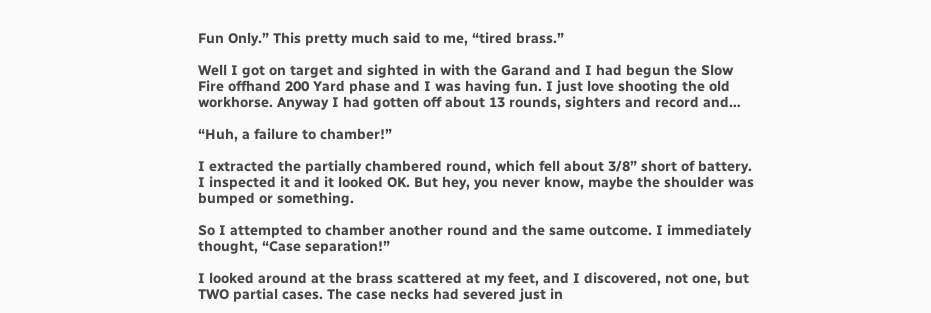Fun Only.” This pretty much said to me, “tired brass.”

Well I got on target and sighted in with the Garand and I had begun the Slow Fire offhand 200 Yard phase and I was having fun. I just love shooting the old workhorse. Anyway I had gotten off about 13 rounds, sighters and record and…

“Huh, a failure to chamber!”

I extracted the partially chambered round, which fell about 3/8” short of battery.  I inspected it and it looked OK. But hey, you never know, maybe the shoulder was bumped or something.

So I attempted to chamber another round and the same outcome. I immediately thought, “Case separation!”

I looked around at the brass scattered at my feet, and I discovered, not one, but TWO partial cases. The case necks had severed just in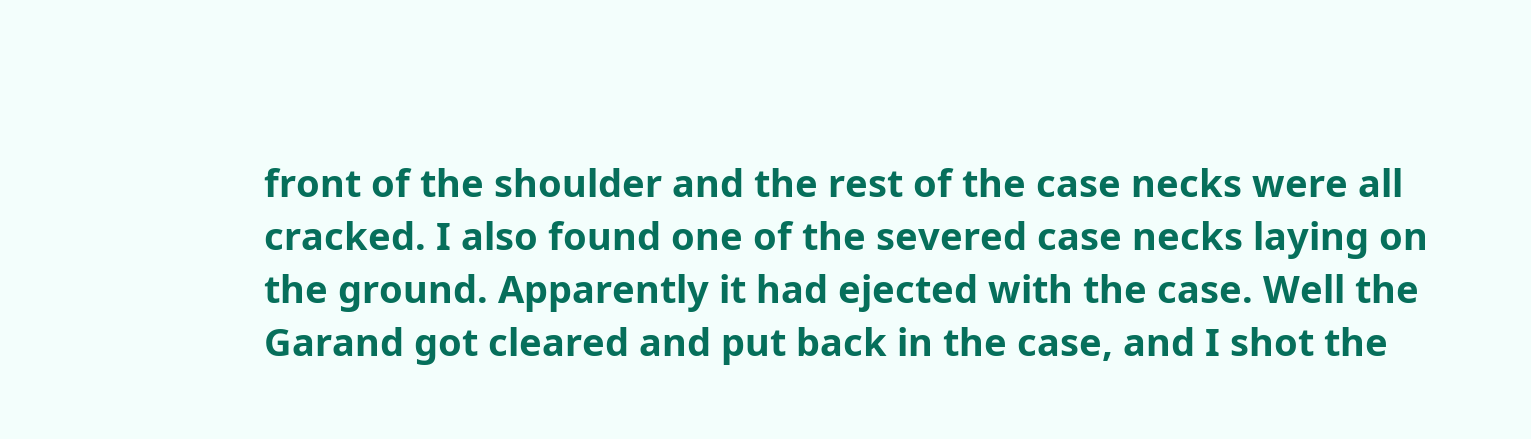front of the shoulder and the rest of the case necks were all cracked. I also found one of the severed case necks laying on the ground. Apparently it had ejected with the case. Well the Garand got cleared and put back in the case, and I shot the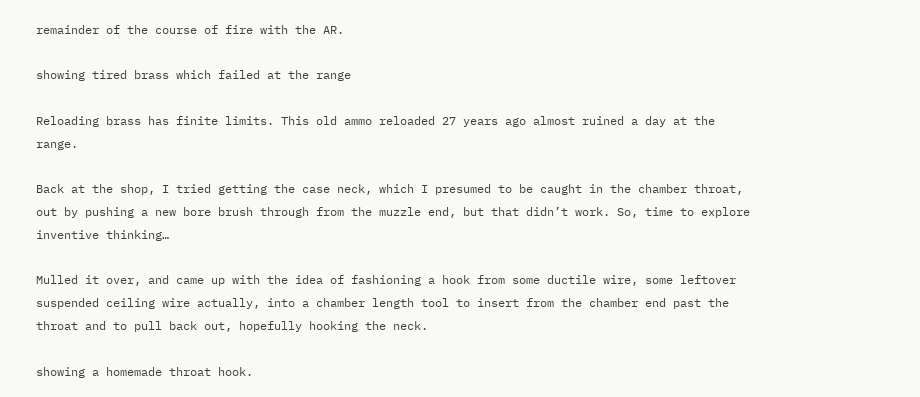remainder of the course of fire with the AR.

showing tired brass which failed at the range

Reloading brass has finite limits. This old ammo reloaded 27 years ago almost ruined a day at the range.

Back at the shop, I tried getting the case neck, which I presumed to be caught in the chamber throat, out by pushing a new bore brush through from the muzzle end, but that didn’t work. So, time to explore inventive thinking…

Mulled it over, and came up with the idea of fashioning a hook from some ductile wire, some leftover suspended ceiling wire actually, into a chamber length tool to insert from the chamber end past the throat and to pull back out, hopefully hooking the neck.

showing a homemade throat hook.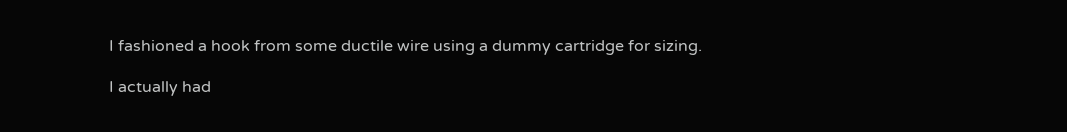I fashioned a hook from some ductile wire using a dummy cartridge for sizing.

I actually had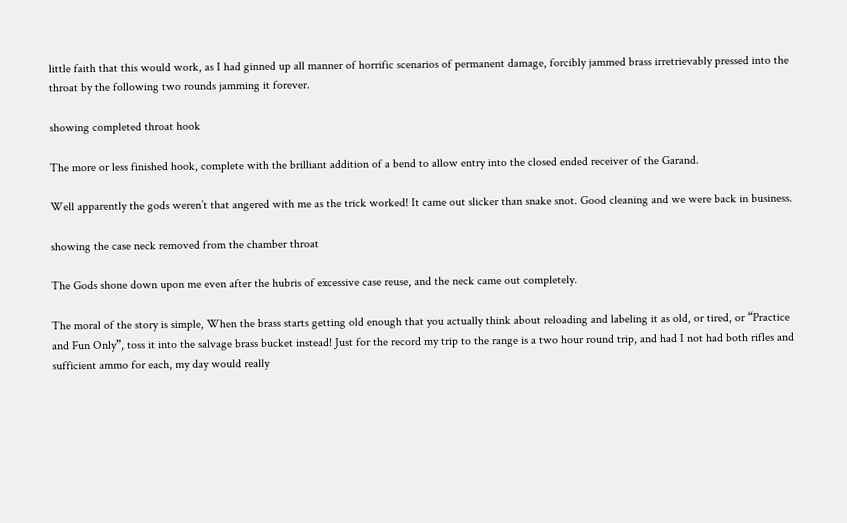little faith that this would work, as I had ginned up all manner of horrific scenarios of permanent damage, forcibly jammed brass irretrievably pressed into the throat by the following two rounds jamming it forever.

showing completed throat hook

The more or less finished hook, complete with the brilliant addition of a bend to allow entry into the closed ended receiver of the Garand.

Well apparently the gods weren’t that angered with me as the trick worked! It came out slicker than snake snot. Good cleaning and we were back in business.

showing the case neck removed from the chamber throat

The Gods shone down upon me even after the hubris of excessive case reuse, and the neck came out completely.

The moral of the story is simple, When the brass starts getting old enough that you actually think about reloading and labeling it as old, or tired, or “Practice and Fun Only”, toss it into the salvage brass bucket instead! Just for the record my trip to the range is a two hour round trip, and had I not had both rifles and sufficient ammo for each, my day would really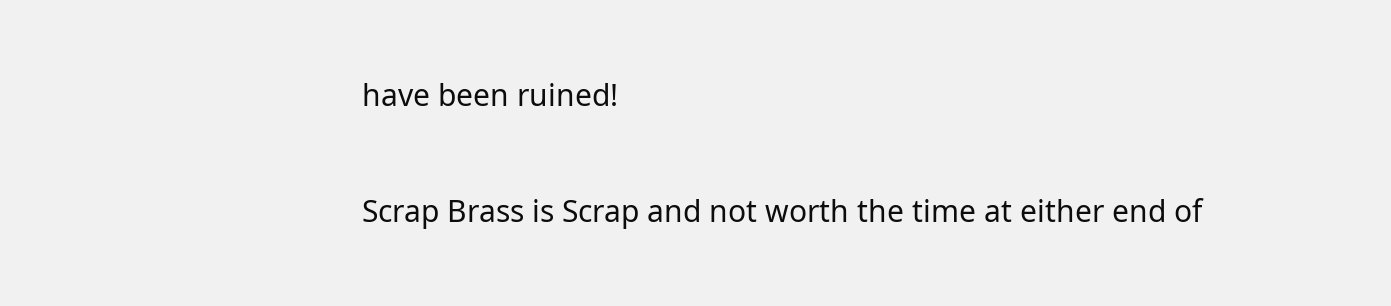have been ruined!

Scrap Brass is Scrap and not worth the time at either end of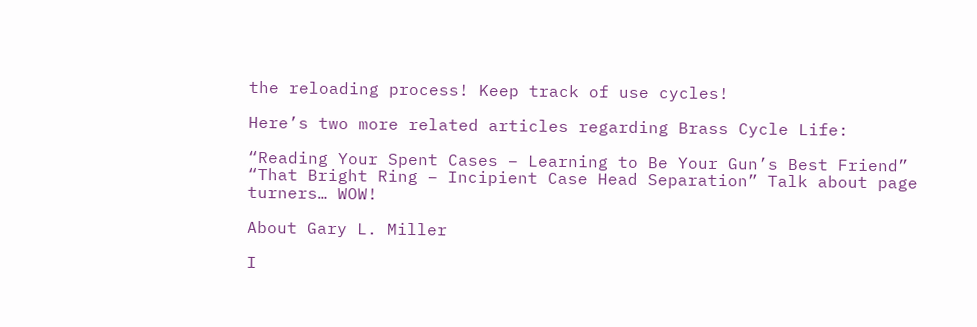the reloading process! Keep track of use cycles!

Here’s two more related articles regarding Brass Cycle Life:

“Reading Your Spent Cases – Learning to Be Your Gun’s Best Friend”
“That Bright Ring – Incipient Case Head Separation” Talk about page turners… WOW!

About Gary L. Miller

I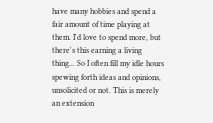have many hobbies and spend a fair amount of time playing at them. I'd love to spend more, but there's this earning a living thing... So I often fill my idle hours spewing forth ideas and opinions, unsolicited or not. This is merely an extension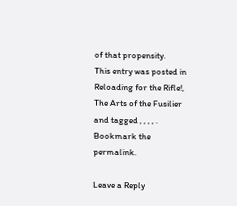of that propensity.
This entry was posted in Reloading for the Rifle!, The Arts of the Fusilier and tagged , , , , . Bookmark the permalink.

Leave a Reply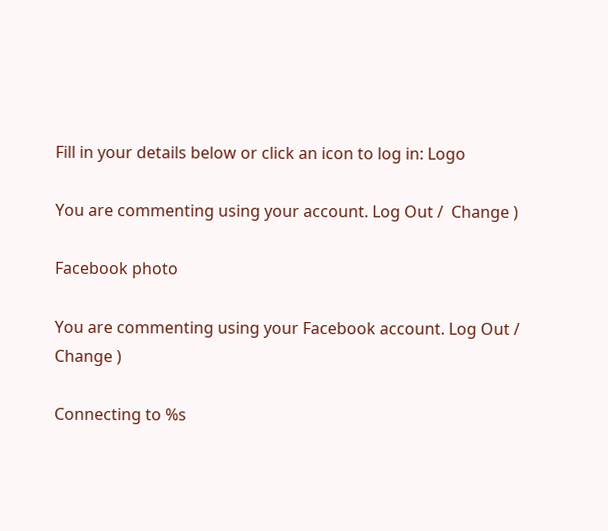Fill in your details below or click an icon to log in: Logo

You are commenting using your account. Log Out /  Change )

Facebook photo

You are commenting using your Facebook account. Log Out /  Change )

Connecting to %s